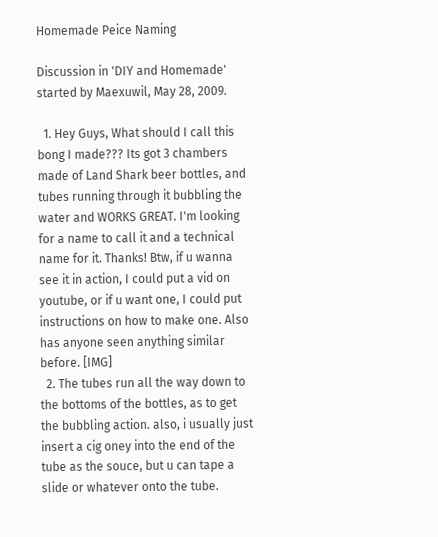Homemade Peice Naming

Discussion in 'DIY and Homemade' started by Maexuwil, May 28, 2009.

  1. Hey Guys, What should I call this bong I made??? Its got 3 chambers made of Land Shark beer bottles, and tubes running through it bubbling the water and WORKS GREAT. I'm looking for a name to call it and a technical name for it. Thanks! Btw, if u wanna see it in action, I could put a vid on youtube, or if u want one, I could put instructions on how to make one. Also has anyone seen anything similar before. [IMG]
  2. The tubes run all the way down to the bottoms of the bottles, as to get the bubbling action. also, i usually just insert a cig oney into the end of the tube as the souce, but u can tape a slide or whatever onto the tube.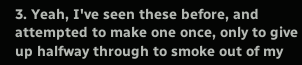3. Yeah, I've seen these before, and attempted to make one once, only to give up halfway through to smoke out of my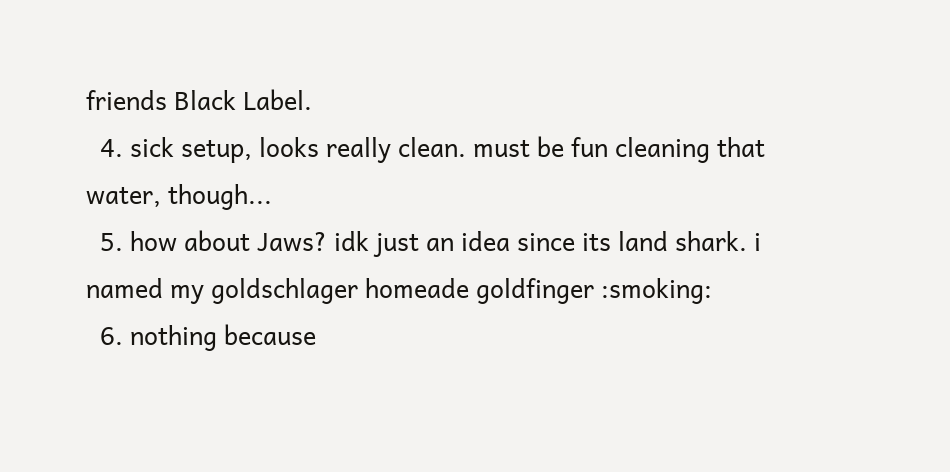friends Black Label.
  4. sick setup, looks really clean. must be fun cleaning that water, though...
  5. how about Jaws? idk just an idea since its land shark. i named my goldschlager homeade goldfinger :smoking:
  6. nothing because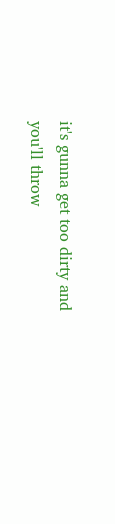it's gunna get too dirty and you'll throw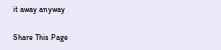it away anyway

Share This Page